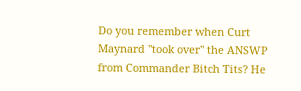Do you remember when Curt Maynard "took over" the ANSWP from Commander Bitch Tits? He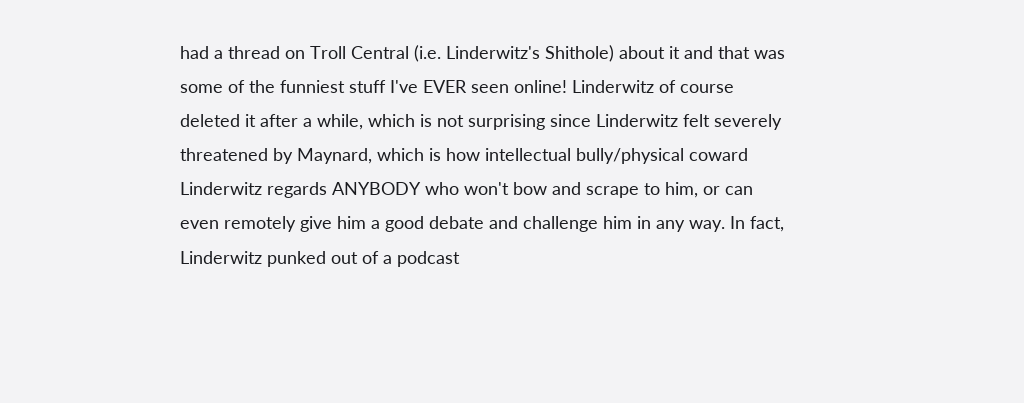had a thread on Troll Central (i.e. Linderwitz's Shithole) about it and that was some of the funniest stuff I've EVER seen online! Linderwitz of course deleted it after a while, which is not surprising since Linderwitz felt severely threatened by Maynard, which is how intellectual bully/physical coward Linderwitz regards ANYBODY who won't bow and scrape to him, or can even remotely give him a good debate and challenge him in any way. In fact, Linderwitz punked out of a podcast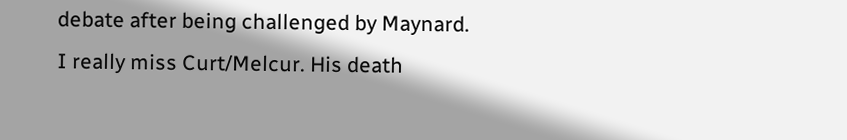debate after being challenged by Maynard. I really miss Curt/Melcur. His death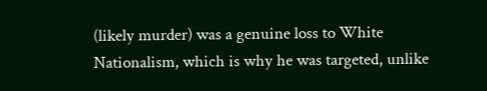(likely murder) was a genuine loss to White Nationalism, which is why he was targeted, unlike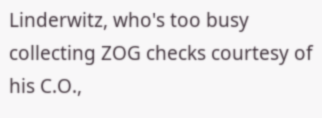Linderwitz, who's too busy collecting ZOG checks courtesy of his C.O.,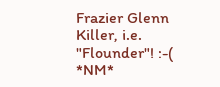Frazier Glenn Killer, i.e. "Flounder"! :-( *NM*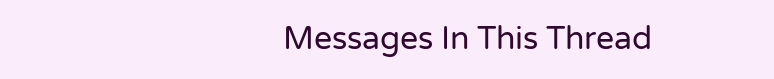Messages In This Thread